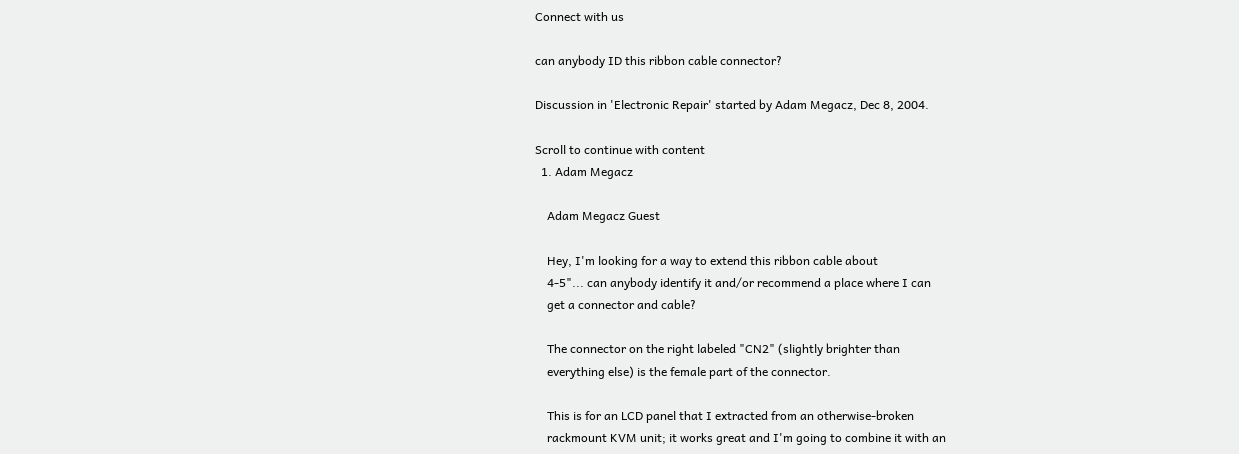Connect with us

can anybody ID this ribbon cable connector?

Discussion in 'Electronic Repair' started by Adam Megacz, Dec 8, 2004.

Scroll to continue with content
  1. Adam Megacz

    Adam Megacz Guest

    Hey, I'm looking for a way to extend this ribbon cable about
    4-5"... can anybody identify it and/or recommend a place where I can
    get a connector and cable?

    The connector on the right labeled "CN2" (slightly brighter than
    everything else) is the female part of the connector.

    This is for an LCD panel that I extracted from an otherwise-broken
    rackmount KVM unit; it works great and I'm going to combine it with an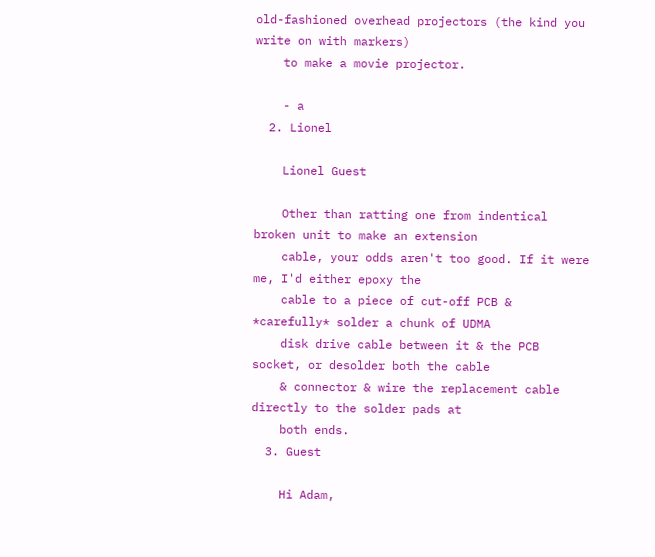old-fashioned overhead projectors (the kind you write on with markers)
    to make a movie projector.

    - a
  2. Lionel

    Lionel Guest

    Other than ratting one from indentical broken unit to make an extension
    cable, your odds aren't too good. If it were me, I'd either epoxy the
    cable to a piece of cut-off PCB & *carefully* solder a chunk of UDMA
    disk drive cable between it & the PCB socket, or desolder both the cable
    & connector & wire the replacement cable directly to the solder pads at
    both ends.
  3. Guest

    Hi Adam,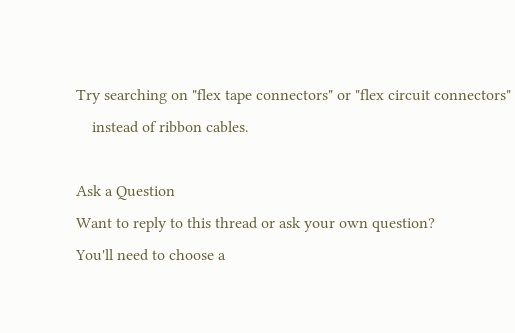Try searching on "flex tape connectors" or "flex circuit connectors"
    instead of ribbon cables.

Ask a Question
Want to reply to this thread or ask your own question?
You'll need to choose a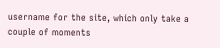username for the site, which only take a couple of moments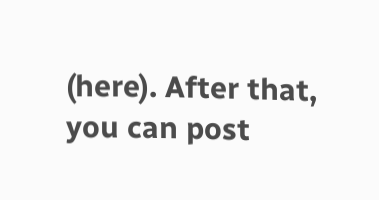(here). After that, you can post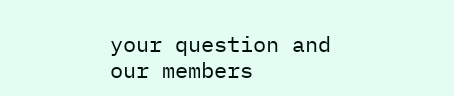your question and our members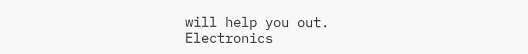will help you out.
Electronics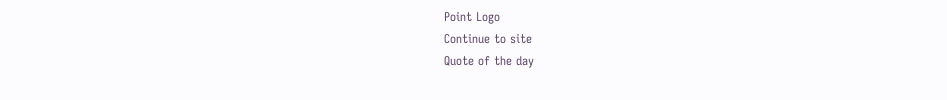Point Logo
Continue to site
Quote of the day